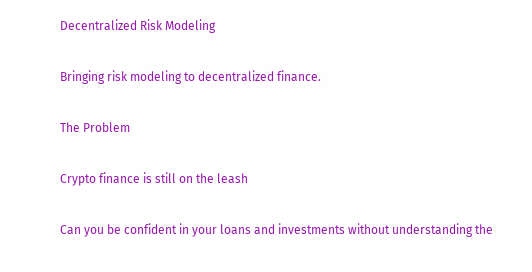Decentralized Risk Modeling

Bringing risk modeling to decentralized finance.

The Problem

Crypto finance is still on the leash

Can you be confident in your loans and investments without understanding the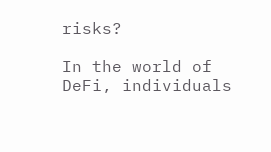risks?

In the world of DeFi, individuals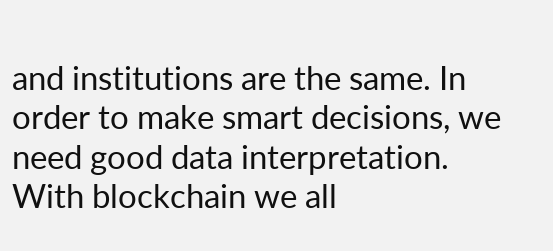and institutions are the same. In order to make smart decisions, we need good data interpretation. With blockchain we all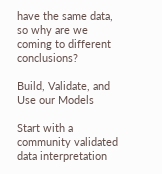have the same data, so why are we coming to different conclusions?

Build, Validate, and Use our Models

Start with a community validated data interpretation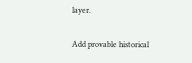layer.

Add provable historical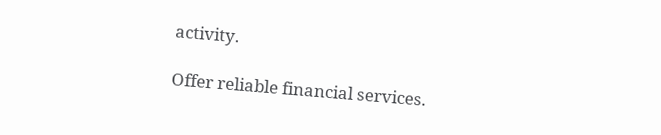activity.

Offer reliable financial services.